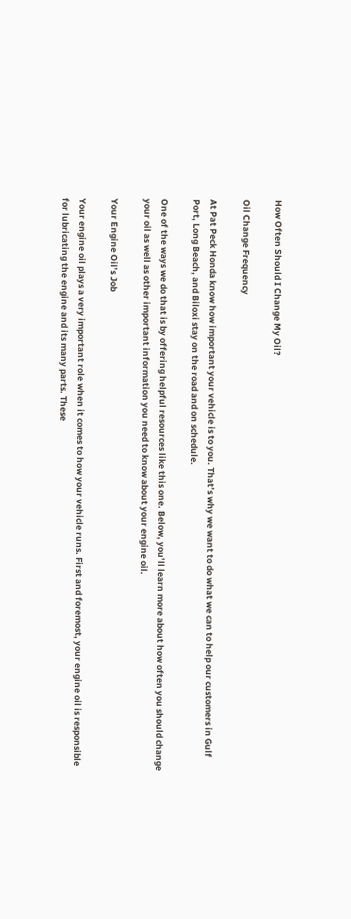How Often Should I Change My Oil?

Oil Change Frequency

At Pat Peck Honda know how important your vehicle is to you. That’s why we want to do what we can to help our customers in Gulf Port, Long Beach, and Biloxi stay on the road and on schedule.

One of the ways we do that is by offering helpful resources like this one. Below, you’ll learn more about how often you should change your oil as well as other important information you need to know about your engine oil.

Your Engine Oil’s Job

Your engine oil plays a very important role when it comes to how your vehicle runs. First and foremost, your engine oil is responsible for lubricating the engine and its many parts. These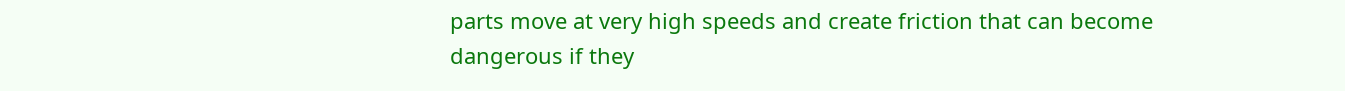parts move at very high speeds and create friction that can become dangerous if they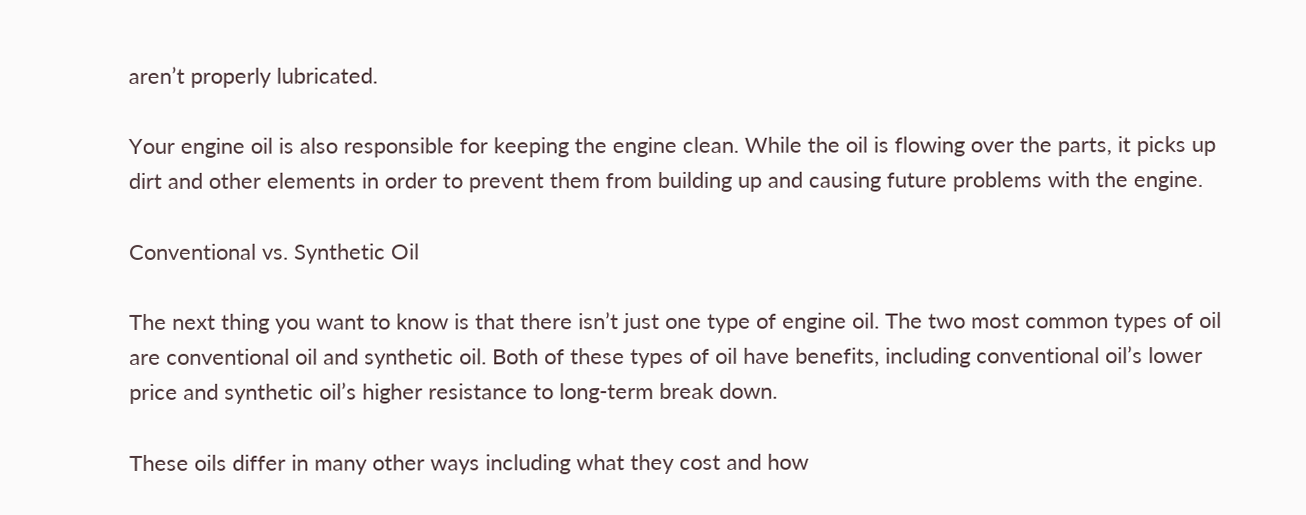aren’t properly lubricated.

Your engine oil is also responsible for keeping the engine clean. While the oil is flowing over the parts, it picks up dirt and other elements in order to prevent them from building up and causing future problems with the engine.

Conventional vs. Synthetic Oil

The next thing you want to know is that there isn’t just one type of engine oil. The two most common types of oil are conventional oil and synthetic oil. Both of these types of oil have benefits, including conventional oil’s lower price and synthetic oil’s higher resistance to long-term break down.

These oils differ in many other ways including what they cost and how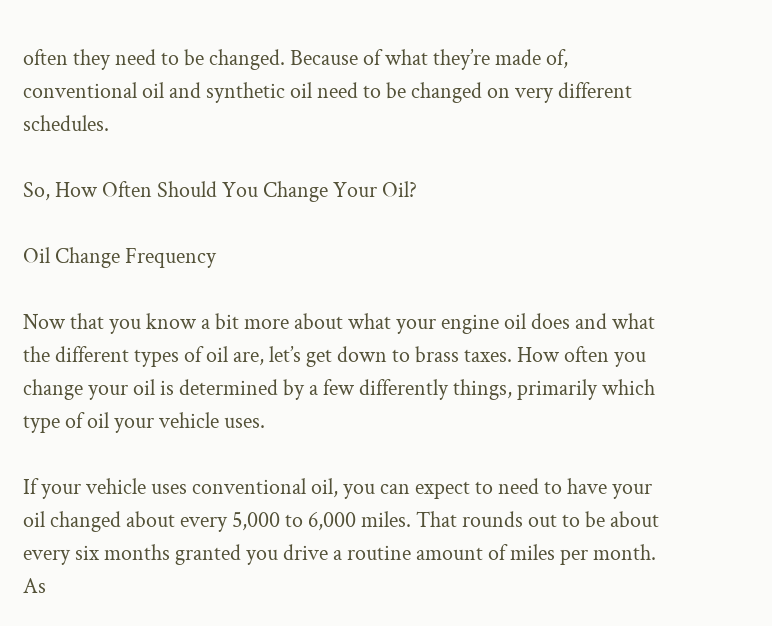often they need to be changed. Because of what they’re made of, conventional oil and synthetic oil need to be changed on very different schedules.

So, How Often Should You Change Your Oil?

Oil Change Frequency

Now that you know a bit more about what your engine oil does and what the different types of oil are, let’s get down to brass taxes. How often you change your oil is determined by a few differently things, primarily which type of oil your vehicle uses.

If your vehicle uses conventional oil, you can expect to need to have your oil changed about every 5,000 to 6,000 miles. That rounds out to be about every six months granted you drive a routine amount of miles per month. As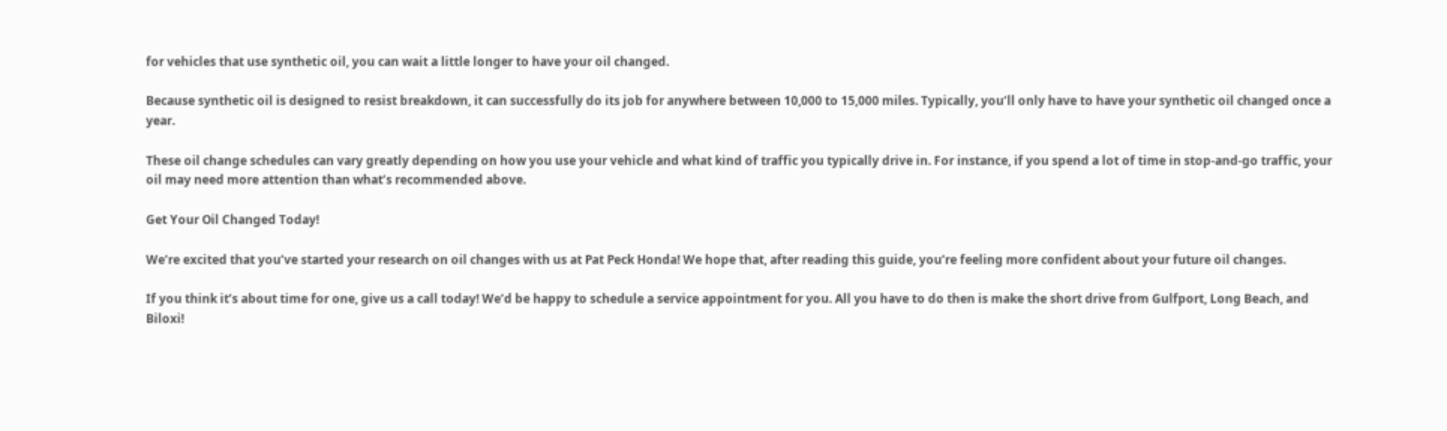for vehicles that use synthetic oil, you can wait a little longer to have your oil changed.

Because synthetic oil is designed to resist breakdown, it can successfully do its job for anywhere between 10,000 to 15,000 miles. Typically, you’ll only have to have your synthetic oil changed once a year.

These oil change schedules can vary greatly depending on how you use your vehicle and what kind of traffic you typically drive in. For instance, if you spend a lot of time in stop-and-go traffic, your oil may need more attention than what’s recommended above.

Get Your Oil Changed Today!

We’re excited that you’ve started your research on oil changes with us at Pat Peck Honda! We hope that, after reading this guide, you’re feeling more confident about your future oil changes.

If you think it’s about time for one, give us a call today! We’d be happy to schedule a service appointment for you. All you have to do then is make the short drive from Gulfport, Long Beach, and Biloxi!